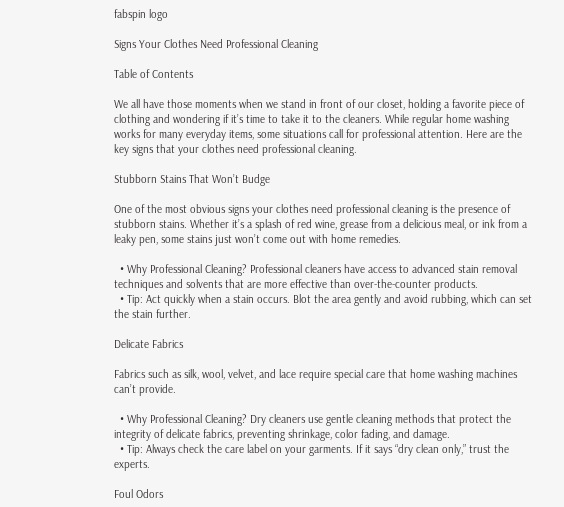fabspin logo

Signs Your Clothes Need Professional Cleaning

Table of Contents

We all have those moments when we stand in front of our closet, holding a favorite piece of clothing and wondering if it’s time to take it to the cleaners. While regular home washing works for many everyday items, some situations call for professional attention. Here are the key signs that your clothes need professional cleaning.

Stubborn Stains That Won’t Budge

One of the most obvious signs your clothes need professional cleaning is the presence of stubborn stains. Whether it’s a splash of red wine, grease from a delicious meal, or ink from a leaky pen, some stains just won’t come out with home remedies.

  • Why Professional Cleaning? Professional cleaners have access to advanced stain removal techniques and solvents that are more effective than over-the-counter products.
  • Tip: Act quickly when a stain occurs. Blot the area gently and avoid rubbing, which can set the stain further.

Delicate Fabrics

Fabrics such as silk, wool, velvet, and lace require special care that home washing machines can’t provide.

  • Why Professional Cleaning? Dry cleaners use gentle cleaning methods that protect the integrity of delicate fabrics, preventing shrinkage, color fading, and damage.
  • Tip: Always check the care label on your garments. If it says “dry clean only,” trust the experts.

Foul Odors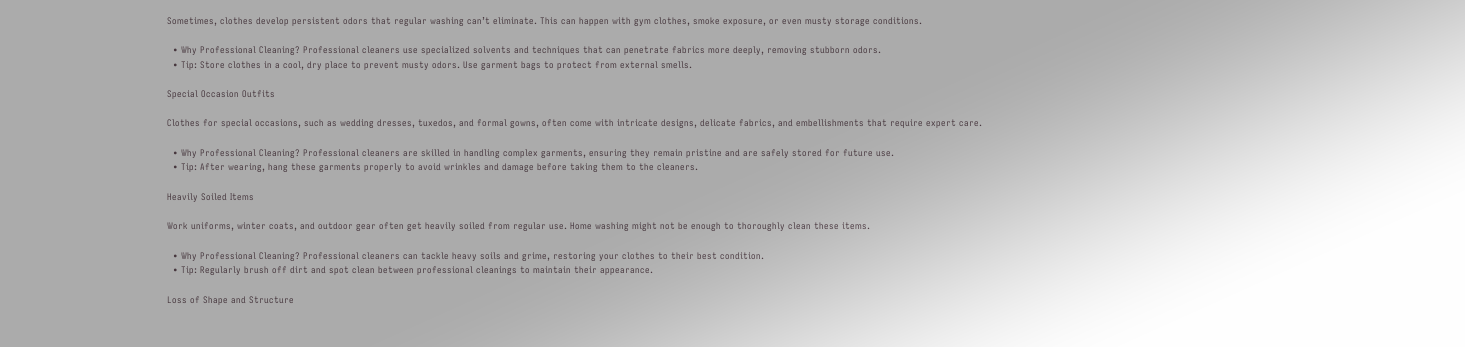Sometimes, clothes develop persistent odors that regular washing can’t eliminate. This can happen with gym clothes, smoke exposure, or even musty storage conditions.

  • Why Professional Cleaning? Professional cleaners use specialized solvents and techniques that can penetrate fabrics more deeply, removing stubborn odors.
  • Tip: Store clothes in a cool, dry place to prevent musty odors. Use garment bags to protect from external smells.

Special Occasion Outfits

Clothes for special occasions, such as wedding dresses, tuxedos, and formal gowns, often come with intricate designs, delicate fabrics, and embellishments that require expert care.

  • Why Professional Cleaning? Professional cleaners are skilled in handling complex garments, ensuring they remain pristine and are safely stored for future use.
  • Tip: After wearing, hang these garments properly to avoid wrinkles and damage before taking them to the cleaners.

Heavily Soiled Items

Work uniforms, winter coats, and outdoor gear often get heavily soiled from regular use. Home washing might not be enough to thoroughly clean these items.

  • Why Professional Cleaning? Professional cleaners can tackle heavy soils and grime, restoring your clothes to their best condition.
  • Tip: Regularly brush off dirt and spot clean between professional cleanings to maintain their appearance.

Loss of Shape and Structure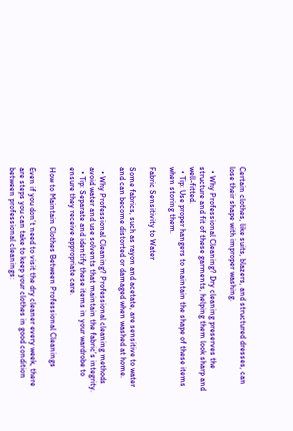Certain clothes, like suits, blazers, and structured dresses, can lose their shape with improper washing.

  • Why Professional Cleaning? Dry cleaning preserves the structure and fit of these garments, helping them look sharp and well-fitted.
  • Tip: Use proper hangers to maintain the shape of these items when storing them.

Fabric Sensitivity to Water

Some fabrics, such as rayon and acetate, are sensitive to water and can become distorted or damaged when washed at home.

  • Why Professional Cleaning? Professional cleaning methods avoid water and use solvents that maintain the fabric’s integrity.
  • Tip: Separate and identify these items in your wardrobe to ensure they receive appropriate care.

How to Maintain Clothes Between Professional Cleanings

Even if you don’t need to visit the dry cleaner every week, there are steps you can take to keep your clothes in good condition between professional cleanings: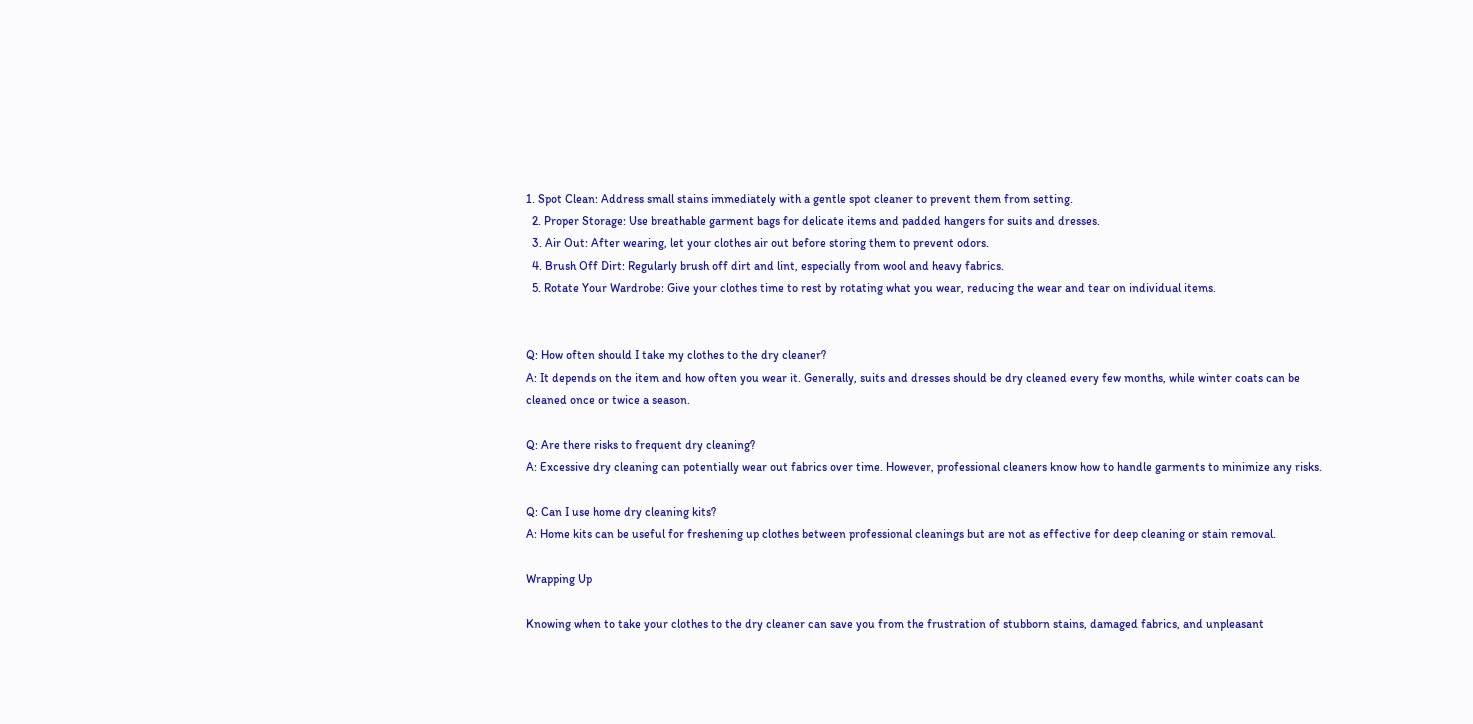1. Spot Clean: Address small stains immediately with a gentle spot cleaner to prevent them from setting.
  2. Proper Storage: Use breathable garment bags for delicate items and padded hangers for suits and dresses.
  3. Air Out: After wearing, let your clothes air out before storing them to prevent odors.
  4. Brush Off Dirt: Regularly brush off dirt and lint, especially from wool and heavy fabrics.
  5. Rotate Your Wardrobe: Give your clothes time to rest by rotating what you wear, reducing the wear and tear on individual items.


Q: How often should I take my clothes to the dry cleaner?
A: It depends on the item and how often you wear it. Generally, suits and dresses should be dry cleaned every few months, while winter coats can be cleaned once or twice a season.

Q: Are there risks to frequent dry cleaning?
A: Excessive dry cleaning can potentially wear out fabrics over time. However, professional cleaners know how to handle garments to minimize any risks.

Q: Can I use home dry cleaning kits?
A: Home kits can be useful for freshening up clothes between professional cleanings but are not as effective for deep cleaning or stain removal.

Wrapping Up

Knowing when to take your clothes to the dry cleaner can save you from the frustration of stubborn stains, damaged fabrics, and unpleasant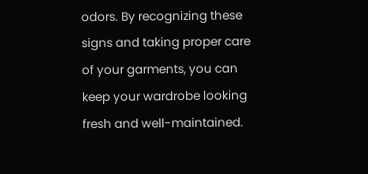odors. By recognizing these signs and taking proper care of your garments, you can keep your wardrobe looking fresh and well-maintained.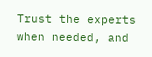Trust the experts when needed, and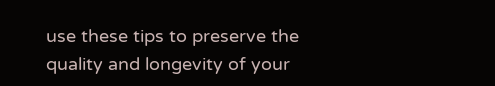use these tips to preserve the quality and longevity of your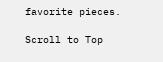favorite pieces.

Scroll to Top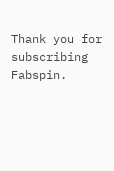Thank you for subscribing Fabspin.